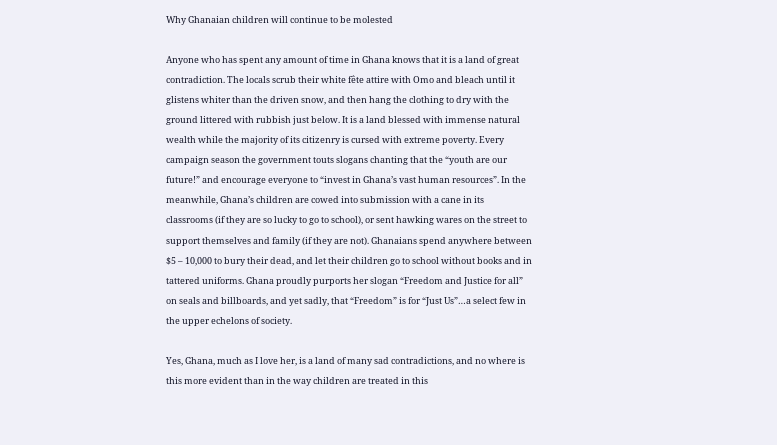Why Ghanaian children will continue to be molested

Anyone who has spent any amount of time in Ghana knows that it is a land of great contradiction. The locals scrub their white fête attire with Omo and bleach until it glistens whiter than the driven snow, and then hang the clothing to dry with the ground littered with rubbish just below. It is a land blessed with immense natural wealth while the majority of its citizenry is cursed with extreme poverty. Every campaign season the government touts slogans chanting that the “youth are our future!” and encourage everyone to “invest in Ghana’s vast human resources”. In the meanwhile, Ghana’s children are cowed into submission with a cane in its classrooms (if they are so lucky to go to school), or sent hawking wares on the street to support themselves and family (if they are not). Ghanaians spend anywhere between $5 – 10,000 to bury their dead, and let their children go to school without books and in tattered uniforms. Ghana proudly purports her slogan “Freedom and Justice for all” on seals and billboards, and yet sadly, that “Freedom” is for “Just Us”…a select few in the upper echelons of society.

Yes, Ghana, much as I love her, is a land of many sad contradictions, and no where is this more evident than in the way children are treated in this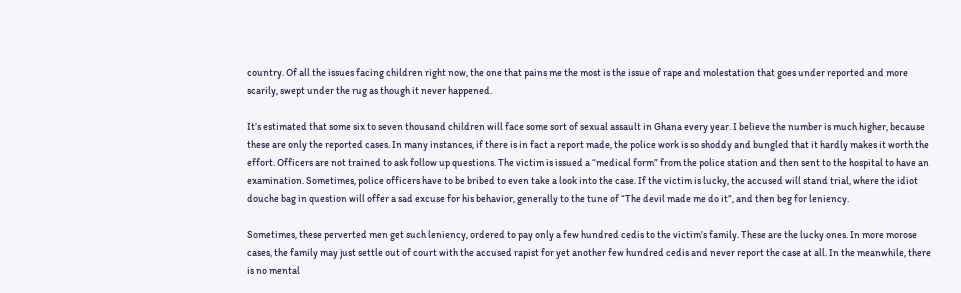country. Of all the issues facing children right now, the one that pains me the most is the issue of rape and molestation that goes under reported and more scarily, swept under the rug as though it never happened.

It’s estimated that some six to seven thousand children will face some sort of sexual assault in Ghana every year. I believe the number is much higher, because these are only the reported cases. In many instances, if there is in fact a report made, the police work is so shoddy and bungled that it hardly makes it worth the effort. Officers are not trained to ask follow up questions. The victim is issued a “medical form” from the police station and then sent to the hospital to have an examination. Sometimes, police officers have to be bribed to even take a look into the case. If the victim is lucky, the accused will stand trial, where the idiot douche bag in question will offer a sad excuse for his behavior, generally to the tune of “The devil made me do it”, and then beg for leniency.

Sometimes, these perverted men get such leniency, ordered to pay only a few hundred cedis to the victim’s family. These are the lucky ones. In more morose cases, the family may just settle out of court with the accused rapist for yet another few hundred cedis and never report the case at all. In the meanwhile, there is no mental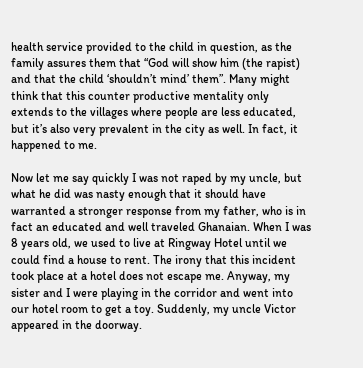health service provided to the child in question, as the family assures them that “God will show him (the rapist) and that the child ‘shouldn’t mind’ them”. Many might think that this counter productive mentality only extends to the villages where people are less educated, but it’s also very prevalent in the city as well. In fact, it happened to me.

Now let me say quickly I was not raped by my uncle, but what he did was nasty enough that it should have warranted a stronger response from my father, who is in fact an educated and well traveled Ghanaian. When I was 8 years old, we used to live at Ringway Hotel until we could find a house to rent. The irony that this incident took place at a hotel does not escape me. Anyway, my sister and I were playing in the corridor and went into our hotel room to get a toy. Suddenly, my uncle Victor appeared in the doorway.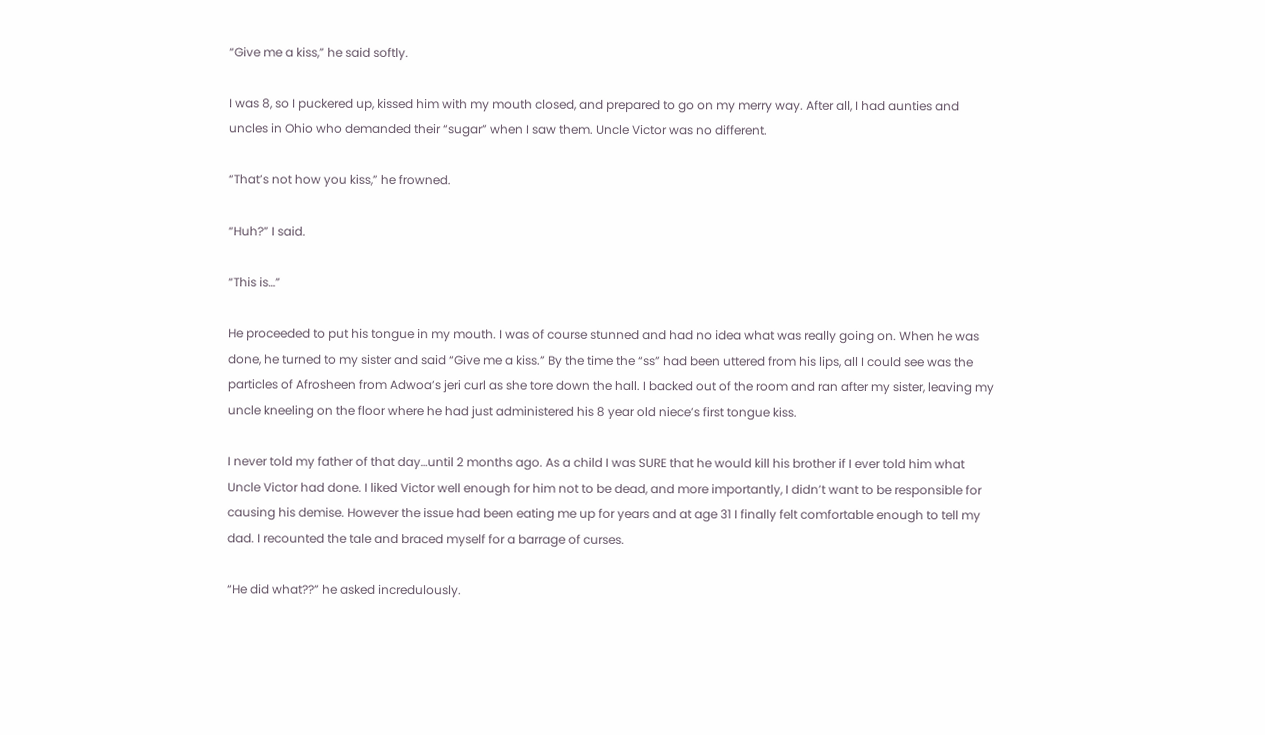“Give me a kiss,” he said softly.

I was 8, so I puckered up, kissed him with my mouth closed, and prepared to go on my merry way. After all, I had aunties and uncles in Ohio who demanded their “sugar” when I saw them. Uncle Victor was no different.

“That’s not how you kiss,” he frowned.

“Huh?” I said.

“This is…”

He proceeded to put his tongue in my mouth. I was of course stunned and had no idea what was really going on. When he was done, he turned to my sister and said “Give me a kiss.” By the time the “ss” had been uttered from his lips, all I could see was the particles of Afrosheen from Adwoa’s jeri curl as she tore down the hall. I backed out of the room and ran after my sister, leaving my uncle kneeling on the floor where he had just administered his 8 year old niece’s first tongue kiss.

I never told my father of that day…until 2 months ago. As a child I was SURE that he would kill his brother if I ever told him what Uncle Victor had done. I liked Victor well enough for him not to be dead, and more importantly, I didn’t want to be responsible for causing his demise. However the issue had been eating me up for years and at age 31 I finally felt comfortable enough to tell my dad. I recounted the tale and braced myself for a barrage of curses.

“He did what??” he asked incredulously.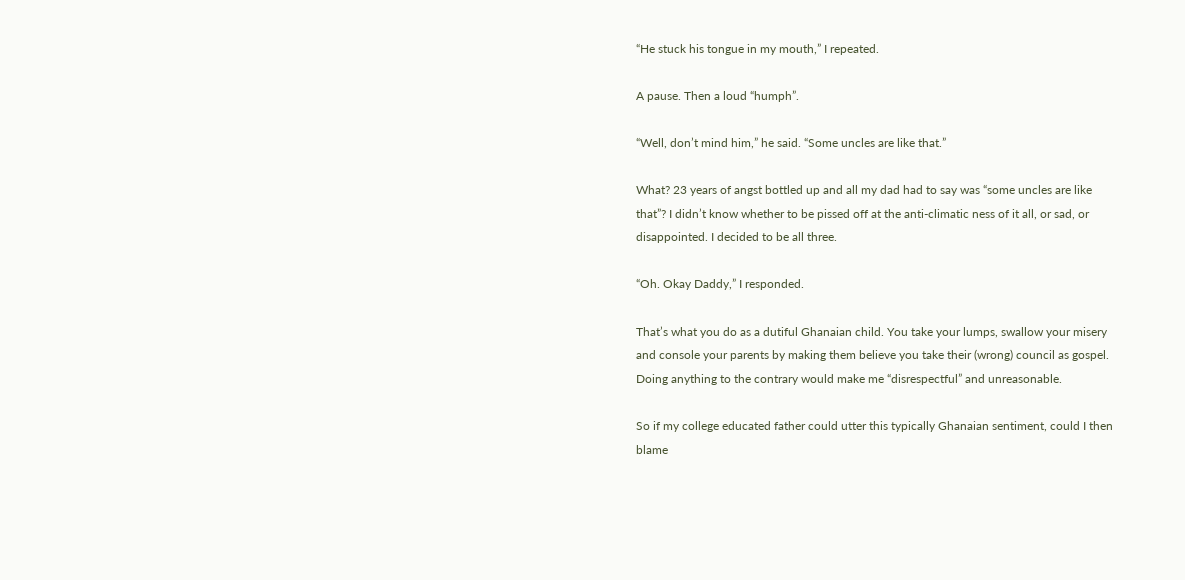“He stuck his tongue in my mouth,” I repeated.

A pause. Then a loud “humph”.

“Well, don’t mind him,” he said. “Some uncles are like that.”

What? 23 years of angst bottled up and all my dad had to say was “some uncles are like that”? I didn’t know whether to be pissed off at the anti-climatic ness of it all, or sad, or disappointed. I decided to be all three.

“Oh. Okay Daddy,” I responded.

That’s what you do as a dutiful Ghanaian child. You take your lumps, swallow your misery and console your parents by making them believe you take their (wrong) council as gospel. Doing anything to the contrary would make me “disrespectful” and unreasonable.

So if my college educated father could utter this typically Ghanaian sentiment, could I then blame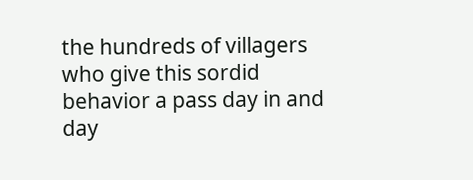the hundreds of villagers who give this sordid behavior a pass day in and day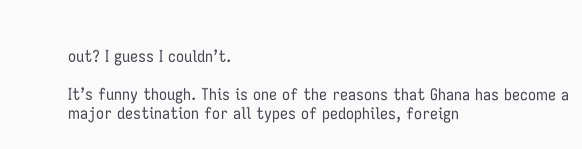out? I guess I couldn’t.

It’s funny though. This is one of the reasons that Ghana has become a major destination for all types of pedophiles, foreign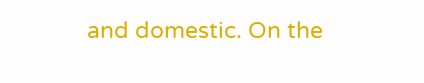and domestic. On the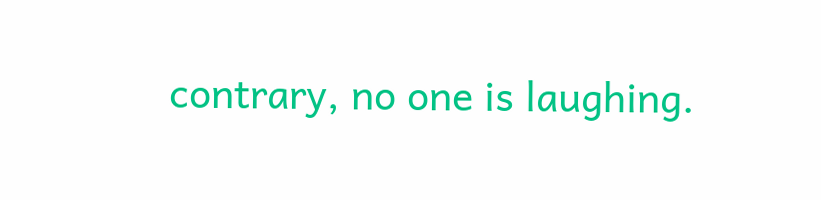contrary, no one is laughing.